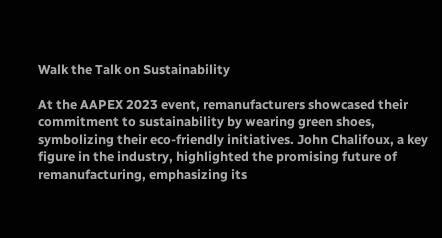Walk the Talk on Sustainability

At the AAPEX 2023 event, remanufacturers showcased their commitment to sustainability by wearing green shoes, symbolizing their eco-friendly initiatives. John Chalifoux, a key figure in the industry, highlighted the promising future of remanufacturing, emphasizing its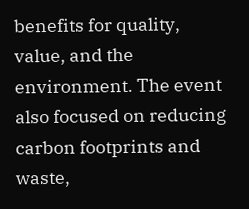benefits for quality, value, and the environment. The event also focused on reducing carbon footprints and waste,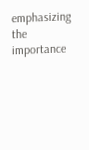emphasizing the importance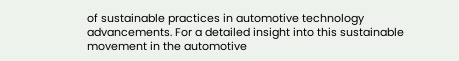of sustainable practices in automotive technology advancements. For a detailed insight into this sustainable movement in the automotive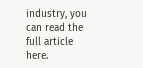industry, you can read the full article here.